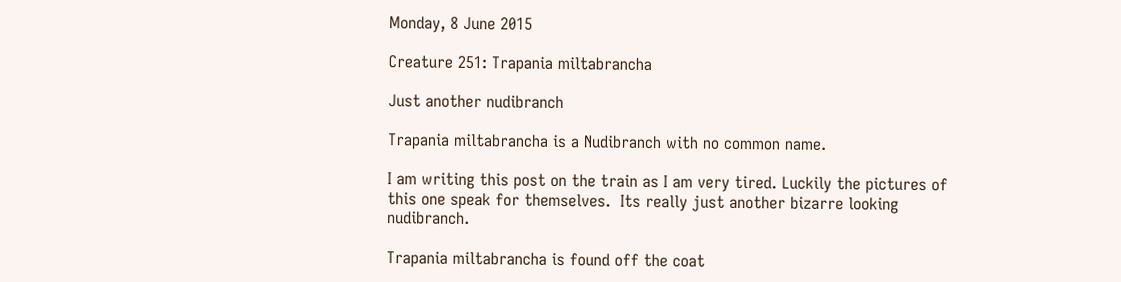Monday, 8 June 2015

Creature 251: Trapania miltabrancha

Just another nudibranch

Trapania miltabrancha is a Nudibranch with no common name.

I am writing this post on the train as I am very tired. Luckily the pictures of this one speak for themselves.  Its really just another bizarre looking nudibranch.

Trapania miltabrancha is found off the coat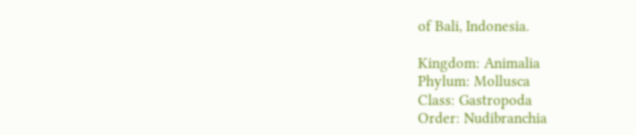of Bali, Indonesia.

Kingdom: Animalia
Phylum: Mollusca
Class: Gastropoda
Order: Nudibranchia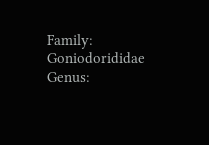Family: Goniodorididae
Genus: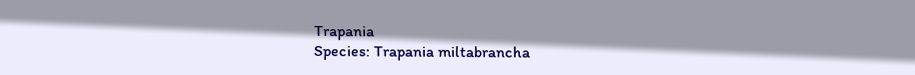Trapania
Species: Trapania miltabrancha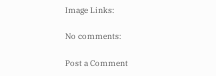Image Links:

No comments:

Post a Comment